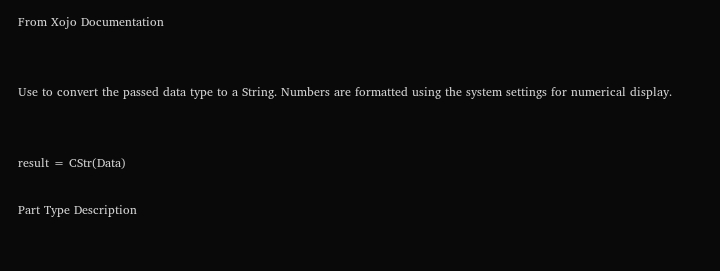From Xojo Documentation


Use to convert the passed data type to a String. Numbers are formatted using the system settings for numerical display.


result = CStr(Data)

Part Type Description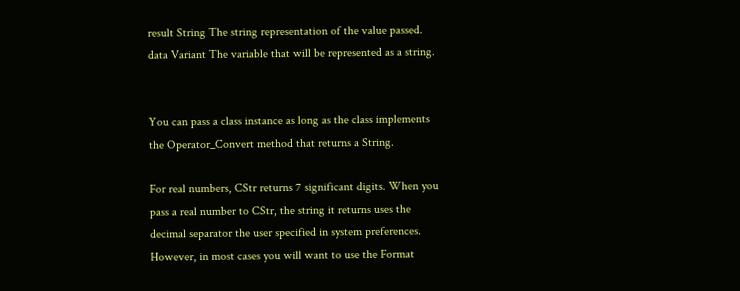result String The string representation of the value passed.
data Variant The variable that will be represented as a string.


You can pass a class instance as long as the class implements the Operator_Convert method that returns a String.

For real numbers, CStr returns 7 significant digits. When you pass a real number to CStr, the string it returns uses the decimal separator the user specified in system preferences. However, in most cases you will want to use the Format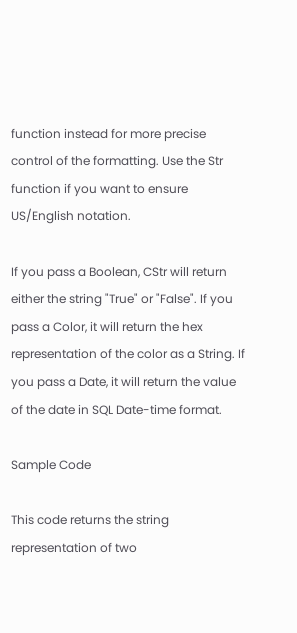function instead for more precise control of the formatting. Use the Str function if you want to ensure US/English notation.

If you pass a Boolean, CStr will return either the string "True" or "False". If you pass a Color, it will return the hex representation of the color as a String. If you pass a Date, it will return the value of the date in SQL Date-time format.

Sample Code

This code returns the string representation of two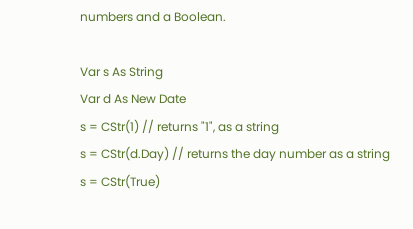numbers and a Boolean.

Var s As String
Var d As New Date
s = CStr(1) // returns "1", as a string
s = CStr(d.Day) // returns the day number as a string
s = CStr(True)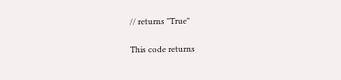// returns "True"

This code returns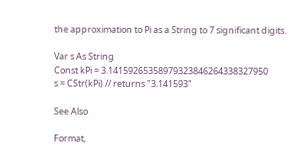the approximation to Pi as a String to 7 significant digits.

Var s As String
Const kPi = 3.14159265358979323846264338327950
s = CStr(kPi) // returns "3.141593"

See Also

Format,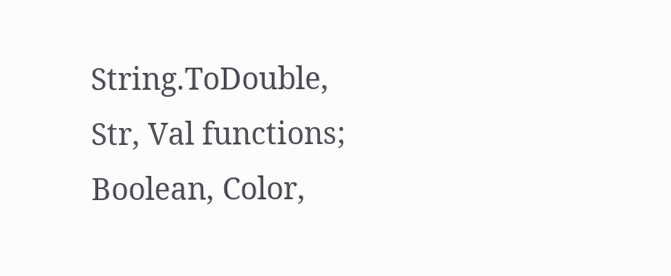String.ToDouble, Str, Val functions; Boolean, Color,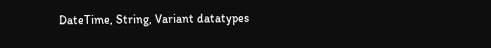DateTime, String, Variant datatypes